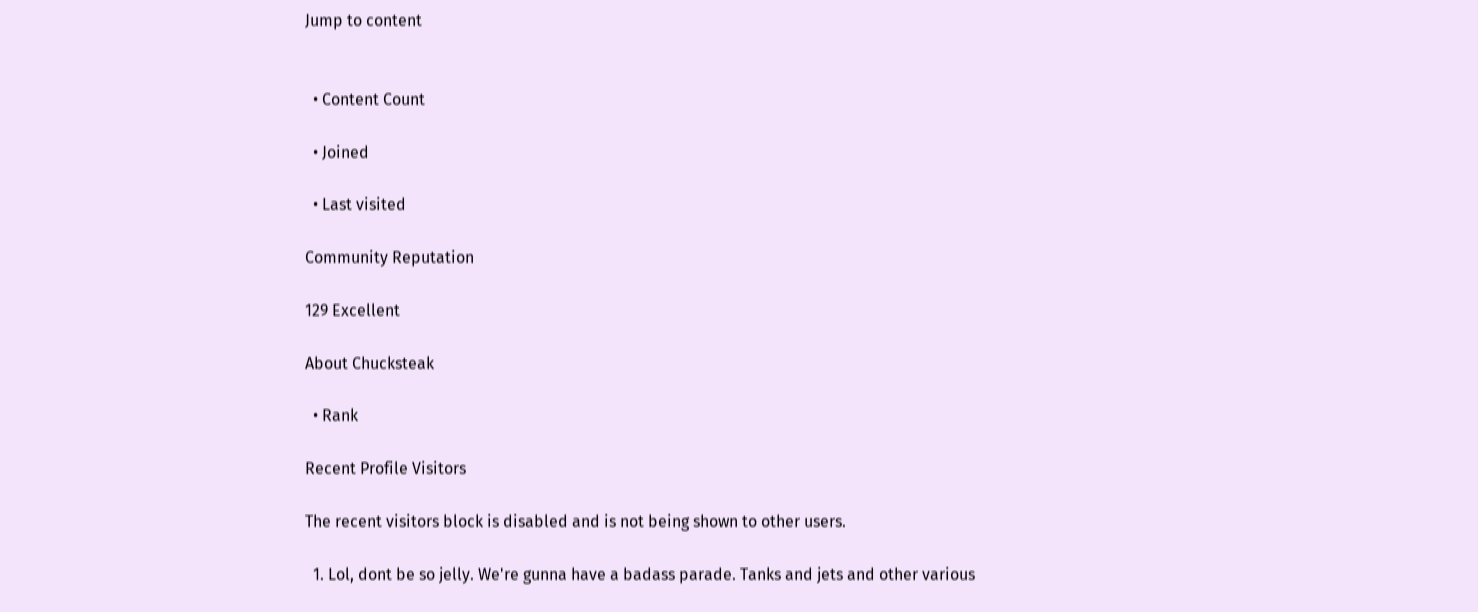Jump to content


  • Content Count

  • Joined

  • Last visited

Community Reputation

129 Excellent

About Chucksteak

  • Rank

Recent Profile Visitors

The recent visitors block is disabled and is not being shown to other users.

  1. Lol, dont be so jelly. We're gunna have a badass parade. Tanks and jets and other various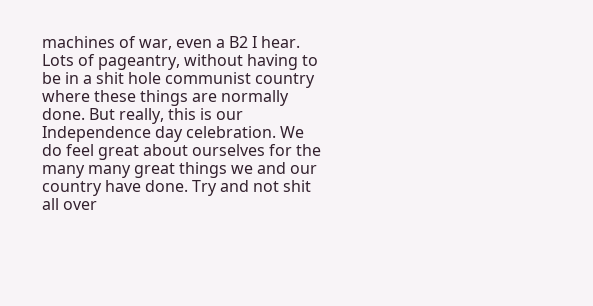machines of war, even a B2 I hear. Lots of pageantry, without having to be in a shit hole communist country where these things are normally done. But really, this is our Independence day celebration. We do feel great about ourselves for the many many great things we and our country have done. Try and not shit all over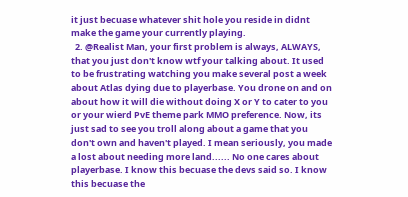it just becuase whatever shit hole you reside in didnt make the game your currently playing.
  2. @Realist Man, your first problem is always, ALWAYS, that you just don't know wtf your talking about. It used to be frustrating watching you make several post a week about Atlas dying due to playerbase. You drone on and on about how it will die without doing X or Y to cater to you or your wierd PvE theme park MMO preference. Now, its just sad to see you troll along about a game that you don't own and haven't played. I mean seriously, you made a lost about needing more land...... No one cares about playerbase. I know this becuase the devs said so. I know this becuase the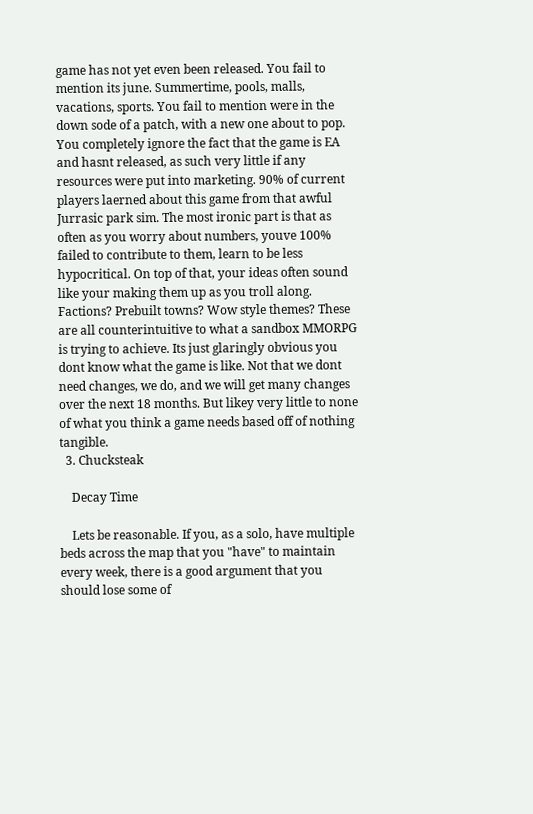game has not yet even been released. You fail to mention its june. Summertime, pools, malls, vacations, sports. You fail to mention were in the down sode of a patch, with a new one about to pop. You completely ignore the fact that the game is EA and hasnt released, as such very little if any resources were put into marketing. 90% of current players laerned about this game from that awful Jurrasic park sim. The most ironic part is that as often as you worry about numbers, youve 100% failed to contribute to them, learn to be less hypocritical. On top of that, your ideas often sound like your making them up as you troll along. Factions? Prebuilt towns? Wow style themes? These are all counterintuitive to what a sandbox MMORPG is trying to achieve. Its just glaringly obvious you dont know what the game is like. Not that we dont need changes, we do, and we will get many changes over the next 18 months. But likey very little to none of what you think a game needs based off of nothing tangible.
  3. Chucksteak

    Decay Time

    Lets be reasonable. If you, as a solo, have multiple beds across the map that you "have" to maintain every week, there is a good argument that you should lose some of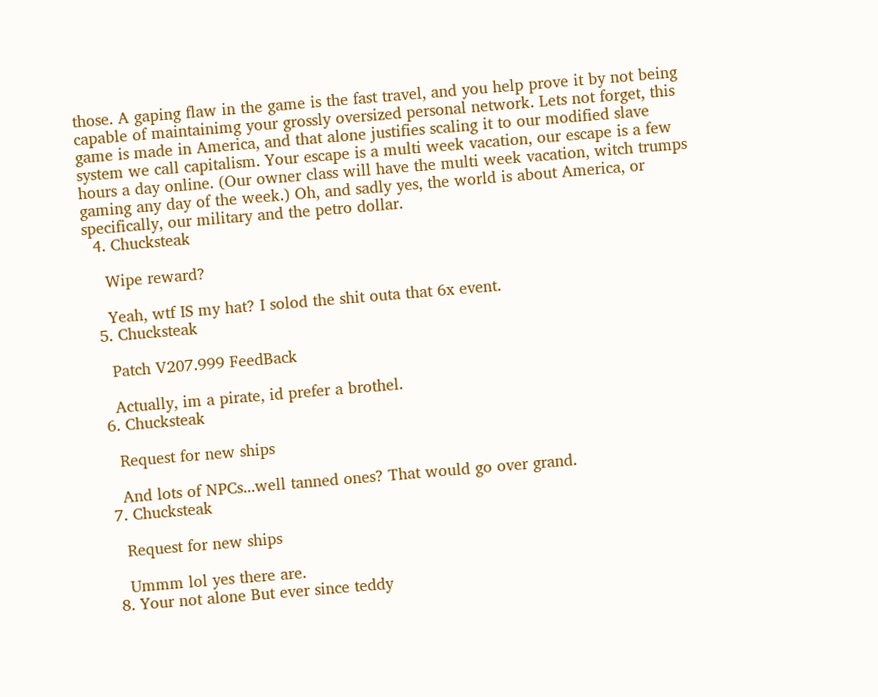those. A gaping flaw in the game is the fast travel, and you help prove it by not being capable of maintainimg your grossly oversized personal network. Lets not forget, this game is made in America, and that alone justifies scaling it to our modified slave system we call capitalism. Your escape is a multi week vacation, our escape is a few hours a day online. (Our owner class will have the multi week vacation, witch trumps gaming any day of the week.) Oh, and sadly yes, the world is about America, or specifically, our military and the petro dollar.
  4. Chucksteak

    Wipe reward?

    Yeah, wtf IS my hat? I solod the shit outa that 6x event.
  5. Chucksteak

    Patch V207.999 FeedBack

    Actually, im a pirate, id prefer a brothel.
  6. Chucksteak

    Request for new ships

    And lots of NPCs...well tanned ones? That would go over grand.
  7. Chucksteak

    Request for new ships

    Ummm lol yes there are.
  8. Your not alone But ever since teddy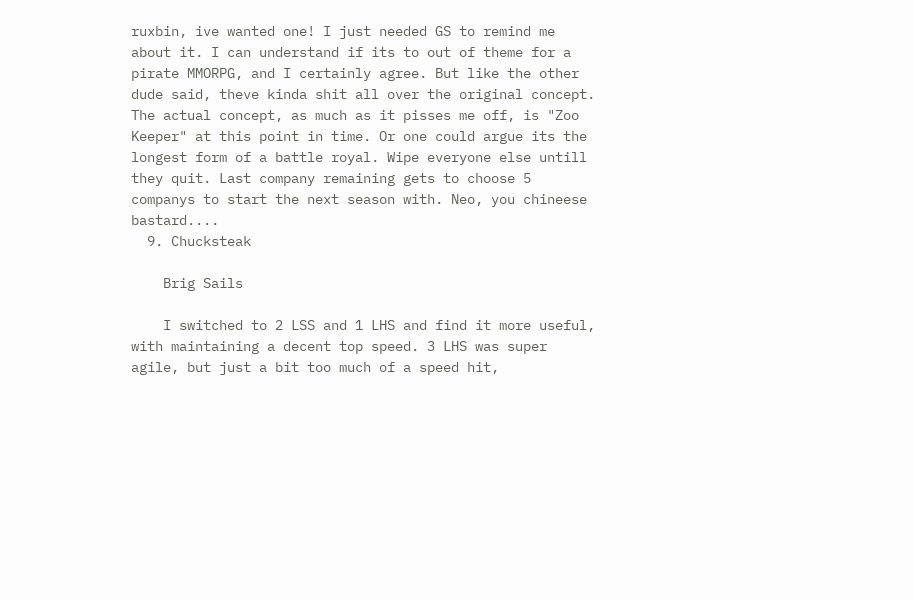ruxbin, ive wanted one! I just needed GS to remind me about it. I can understand if its to out of theme for a pirate MMORPG, and I certainly agree. But like the other dude said, theve kinda shit all over the original concept. The actual concept, as much as it pisses me off, is "Zoo Keeper" at this point in time. Or one could argue its the longest form of a battle royal. Wipe everyone else untill they quit. Last company remaining gets to choose 5 companys to start the next season with. Neo, you chineese bastard....
  9. Chucksteak

    Brig Sails

    I switched to 2 LSS and 1 LHS and find it more useful, with maintaining a decent top speed. 3 LHS was super agile, but just a bit too much of a speed hit,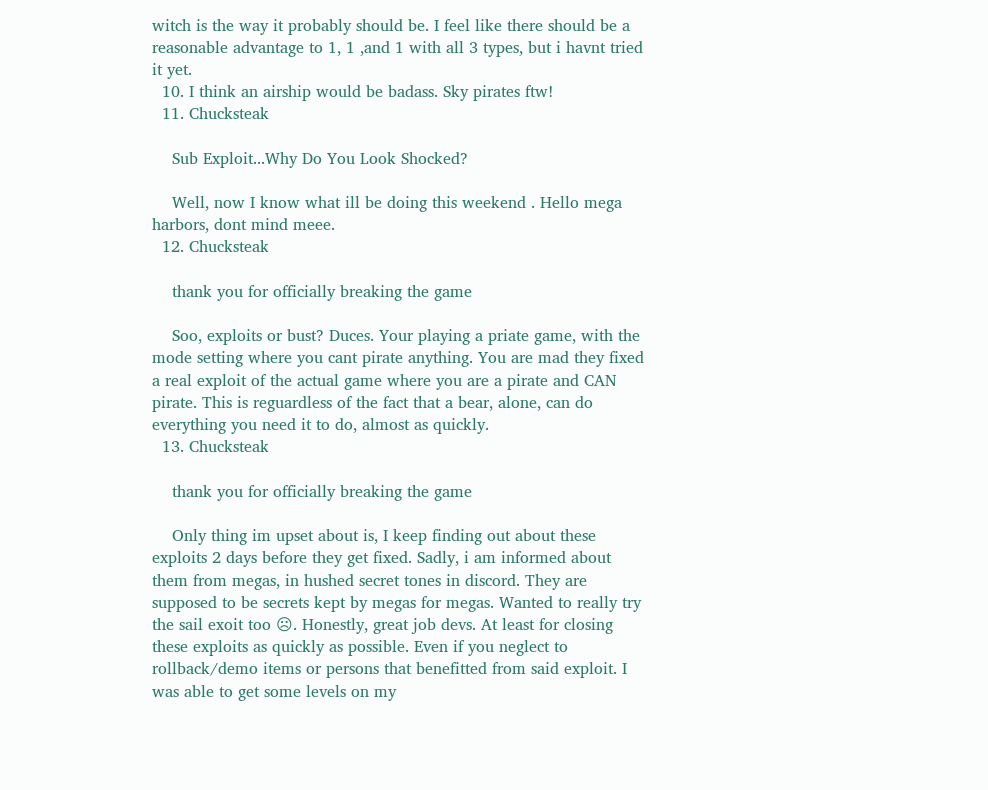witch is the way it probably should be. I feel like there should be a reasonable advantage to 1, 1 ,and 1 with all 3 types, but i havnt tried it yet.
  10. I think an airship would be badass. Sky pirates ftw!
  11. Chucksteak

    Sub Exploit...Why Do You Look Shocked?

    Well, now I know what ill be doing this weekend . Hello mega harbors, dont mind meee.
  12. Chucksteak

    thank you for officially breaking the game

    Soo, exploits or bust? Duces. Your playing a priate game, with the mode setting where you cant pirate anything. You are mad they fixed a real exploit of the actual game where you are a pirate and CAN pirate. This is reguardless of the fact that a bear, alone, can do everything you need it to do, almost as quickly.
  13. Chucksteak

    thank you for officially breaking the game

    Only thing im upset about is, I keep finding out about these exploits 2 days before they get fixed. Sadly, i am informed about them from megas, in hushed secret tones in discord. They are supposed to be secrets kept by megas for megas. Wanted to really try the sail exoit too ☹. Honestly, great job devs. At least for closing these exploits as quickly as possible. Even if you neglect to rollback/demo items or persons that benefitted from said exploit. I was able to get some levels on my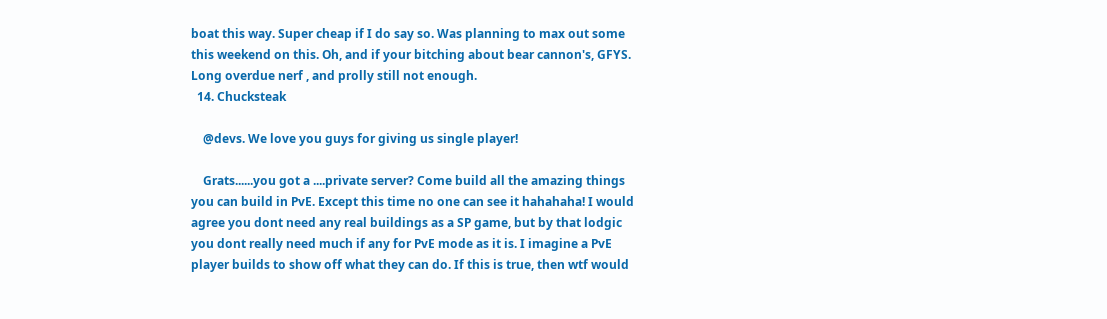boat this way. Super cheap if I do say so. Was planning to max out some this weekend on this. Oh, and if your bitching about bear cannon's, GFYS. Long overdue nerf , and prolly still not enough.
  14. Chucksteak

    @devs. We love you guys for giving us single player!

    Grats......you got a ....private server? Come build all the amazing things you can build in PvE. Except this time no one can see it hahahaha! I would agree you dont need any real buildings as a SP game, but by that lodgic you dont really need much if any for PvE mode as it is. I imagine a PvE player builds to show off what they can do. If this is true, then wtf would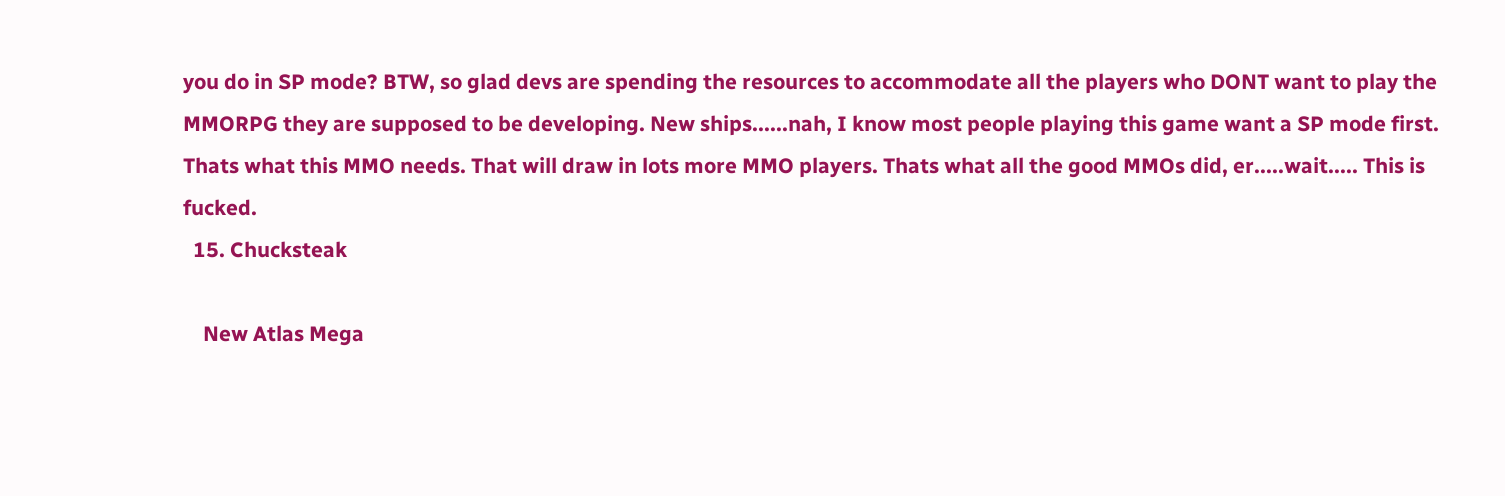you do in SP mode? BTW, so glad devs are spending the resources to accommodate all the players who DONT want to play the MMORPG they are supposed to be developing. New ships......nah, I know most people playing this game want a SP mode first. Thats what this MMO needs. That will draw in lots more MMO players. Thats what all the good MMOs did, er.....wait..... This is fucked.
  15. Chucksteak

    New Atlas Mega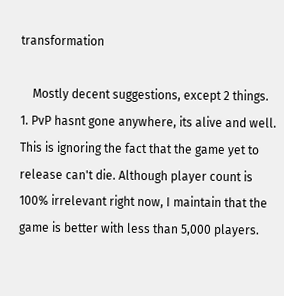transformation

    Mostly decent suggestions, except 2 things. 1. PvP hasnt gone anywhere, its alive and well. This is ignoring the fact that the game yet to release can't die. Although player count is 100% irrelevant right now, I maintain that the game is better with less than 5,000 players.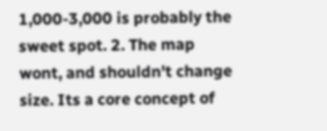1,000-3,000 is probably the sweet spot. 2. The map wont, and shouldn't change size. Its a core concept of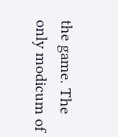the game. The only modicum of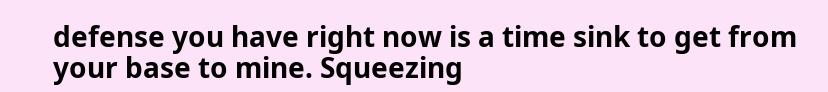defense you have right now is a time sink to get from your base to mine. Squeezing